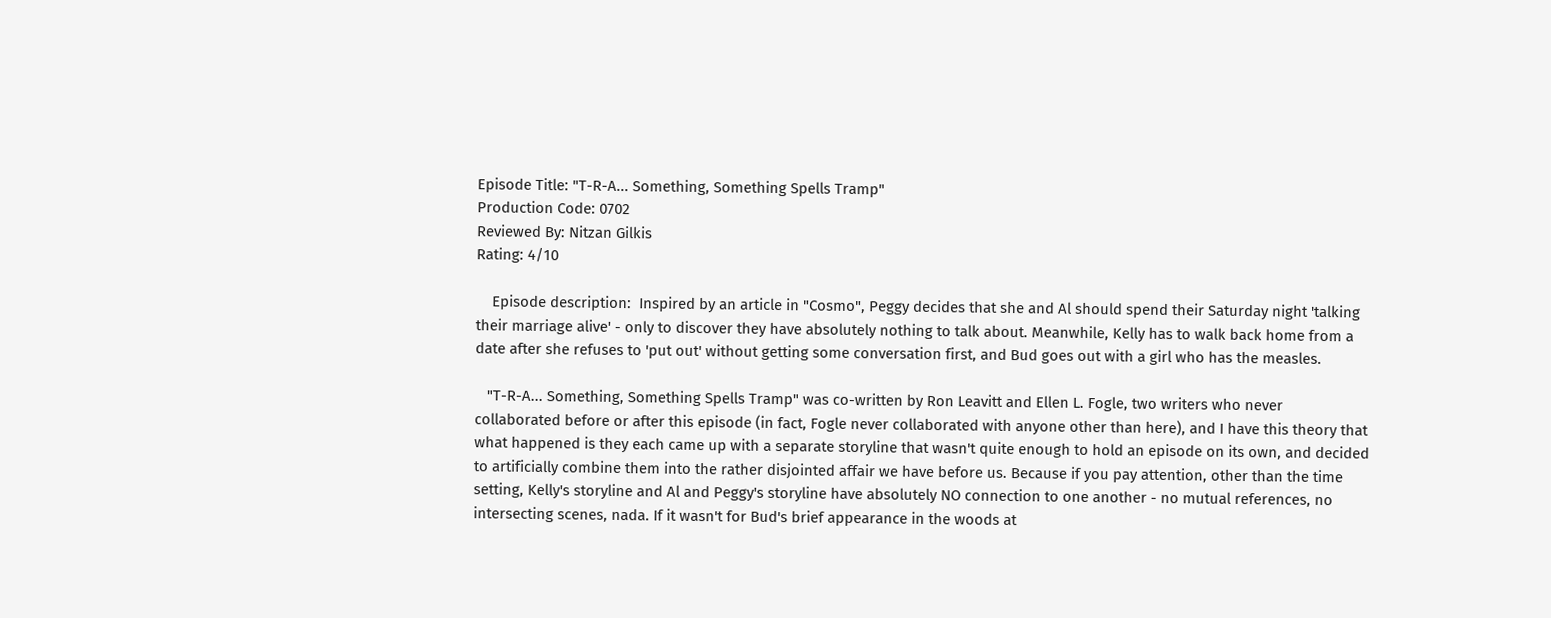Episode Title: "T-R-A... Something, Something Spells Tramp"
Production Code: 0702
Reviewed By: Nitzan Gilkis
Rating: 4/10

    Episode description:  Inspired by an article in "Cosmo", Peggy decides that she and Al should spend their Saturday night 'talking their marriage alive' - only to discover they have absolutely nothing to talk about. Meanwhile, Kelly has to walk back home from a date after she refuses to 'put out' without getting some conversation first, and Bud goes out with a girl who has the measles.

   "T-R-A... Something, Something Spells Tramp" was co-written by Ron Leavitt and Ellen L. Fogle, two writers who never collaborated before or after this episode (in fact, Fogle never collaborated with anyone other than here), and I have this theory that what happened is they each came up with a separate storyline that wasn't quite enough to hold an episode on its own, and decided to artificially combine them into the rather disjointed affair we have before us. Because if you pay attention, other than the time setting, Kelly's storyline and Al and Peggy's storyline have absolutely NO connection to one another - no mutual references, no intersecting scenes, nada. If it wasn't for Bud's brief appearance in the woods at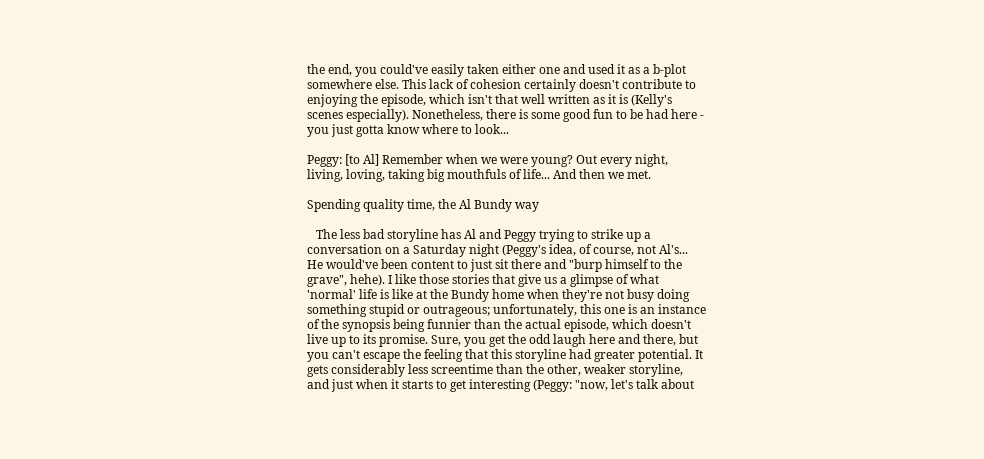the end, you could've easily taken either one and used it as a b-plot somewhere else. This lack of cohesion certainly doesn't contribute to enjoying the episode, which isn't that well written as it is (Kelly's scenes especially). Nonetheless, there is some good fun to be had here - you just gotta know where to look...

Peggy: [to Al] Remember when we were young? Out every night, living, loving, taking big mouthfuls of life... And then we met.

Spending quality time, the Al Bundy way

   The less bad storyline has Al and Peggy trying to strike up a conversation on a Saturday night (Peggy's idea, of course, not Al's... He would've been content to just sit there and "burp himself to the grave", hehe). I like those stories that give us a glimpse of what 'normal' life is like at the Bundy home when they're not busy doing something stupid or outrageous; unfortunately, this one is an instance of the synopsis being funnier than the actual episode, which doesn't live up to its promise. Sure, you get the odd laugh here and there, but you can't escape the feeling that this storyline had greater potential. It gets considerably less screentime than the other, weaker storyline, and just when it starts to get interesting (Peggy: "now, let's talk about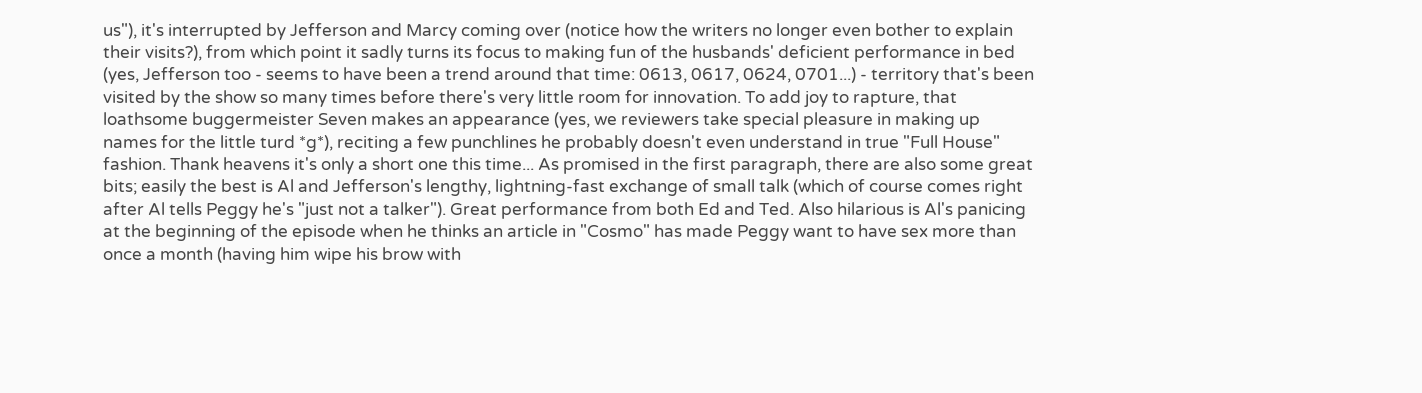us"), it's interrupted by Jefferson and Marcy coming over (notice how the writers no longer even bother to explain their visits?), from which point it sadly turns its focus to making fun of the husbands' deficient performance in bed (yes, Jefferson too - seems to have been a trend around that time: 0613, 0617, 0624, 0701...) - territory that's been visited by the show so many times before there's very little room for innovation. To add joy to rapture, that loathsome buggermeister Seven makes an appearance (yes, we reviewers take special pleasure in making up names for the little turd *g*), reciting a few punchlines he probably doesn't even understand in true "Full House" fashion. Thank heavens it's only a short one this time... As promised in the first paragraph, there are also some great bits; easily the best is Al and Jefferson's lengthy, lightning-fast exchange of small talk (which of course comes right after Al tells Peggy he's "just not a talker"). Great performance from both Ed and Ted. Also hilarious is Al's panicing at the beginning of the episode when he thinks an article in "Cosmo" has made Peggy want to have sex more than once a month (having him wipe his brow with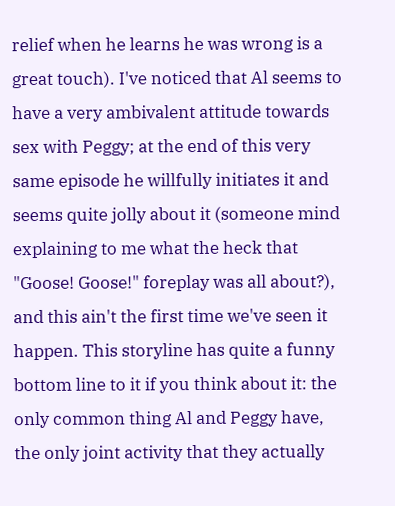relief when he learns he was wrong is a great touch). I've noticed that Al seems to have a very ambivalent attitude towards sex with Peggy; at the end of this very same episode he willfully initiates it and seems quite jolly about it (someone mind explaining to me what the heck that "Goose! Goose!" foreplay was all about?), and this ain't the first time we've seen it happen. This storyline has quite a funny bottom line to it if you think about it: the only common thing Al and Peggy have, the only joint activity that they actually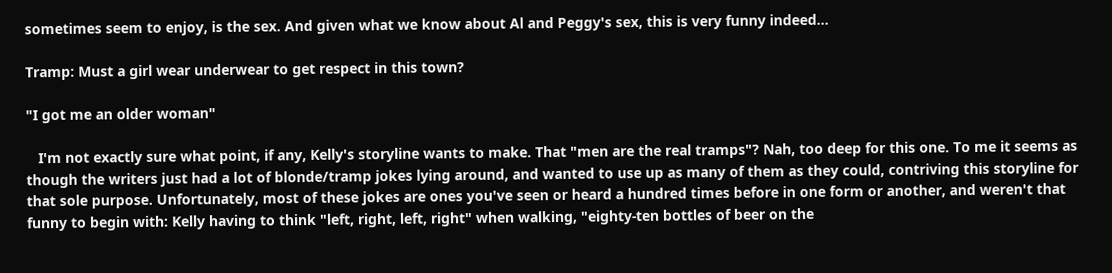sometimes seem to enjoy, is the sex. And given what we know about Al and Peggy's sex, this is very funny indeed...

Tramp: Must a girl wear underwear to get respect in this town?

"I got me an older woman"

   I'm not exactly sure what point, if any, Kelly's storyline wants to make. That "men are the real tramps"? Nah, too deep for this one. To me it seems as though the writers just had a lot of blonde/tramp jokes lying around, and wanted to use up as many of them as they could, contriving this storyline for that sole purpose. Unfortunately, most of these jokes are ones you've seen or heard a hundred times before in one form or another, and weren't that funny to begin with: Kelly having to think "left, right, left, right" when walking, "eighty-ten bottles of beer on the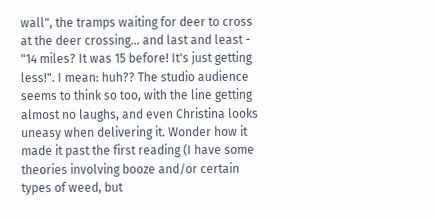wall", the tramps waiting for deer to cross at the deer crossing... and last and least - "14 miles? It was 15 before! It's just getting less!". I mean: huh?? The studio audience seems to think so too, with the line getting almost no laughs, and even Christina looks uneasy when delivering it. Wonder how it made it past the first reading (I have some theories involving booze and/or certain types of weed, but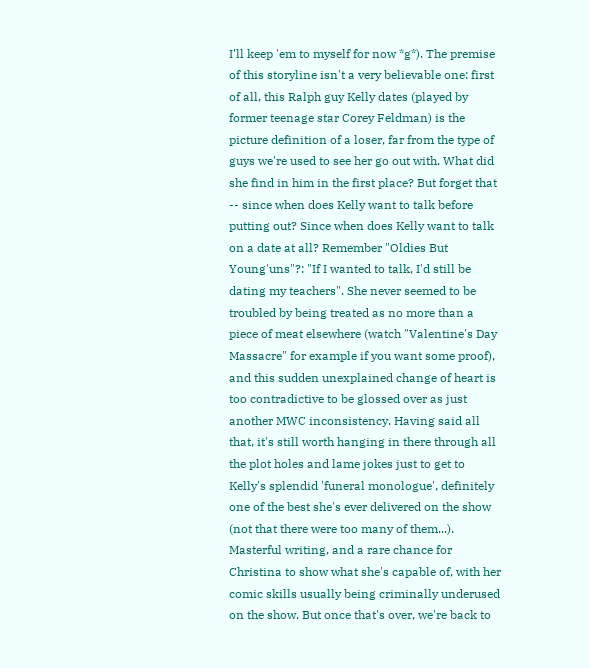I'll keep 'em to myself for now *g*). The premise of this storyline isn't a very believable one: first of all, this Ralph guy Kelly dates (played by former teenage star Corey Feldman) is the picture definition of a loser, far from the type of guys we're used to see her go out with. What did she find in him in the first place? But forget that -- since when does Kelly want to talk before putting out? Since when does Kelly want to talk on a date at all? Remember "Oldies But Young'uns"?: "If I wanted to talk, I'd still be dating my teachers". She never seemed to be troubled by being treated as no more than a piece of meat elsewhere (watch "Valentine's Day Massacre" for example if you want some proof), and this sudden unexplained change of heart is too contradictive to be glossed over as just another MWC inconsistency. Having said all that, it's still worth hanging in there through all the plot holes and lame jokes just to get to Kelly's splendid 'funeral monologue', definitely one of the best she's ever delivered on the show (not that there were too many of them...). Masterful writing, and a rare chance for Christina to show what she's capable of, with her comic skills usually being criminally underused on the show. But once that's over, we're back to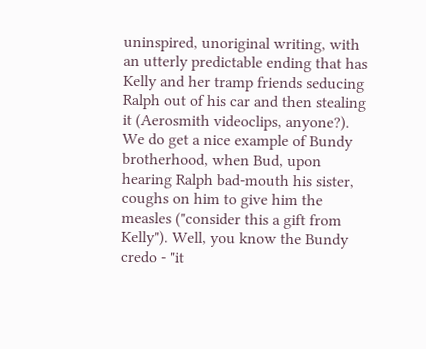uninspired, unoriginal writing, with an utterly predictable ending that has Kelly and her tramp friends seducing Ralph out of his car and then stealing it (Aerosmith videoclips, anyone?). We do get a nice example of Bundy brotherhood, when Bud, upon hearing Ralph bad-mouth his sister, coughs on him to give him the measles ("consider this a gift from Kelly"). Well, you know the Bundy credo - "it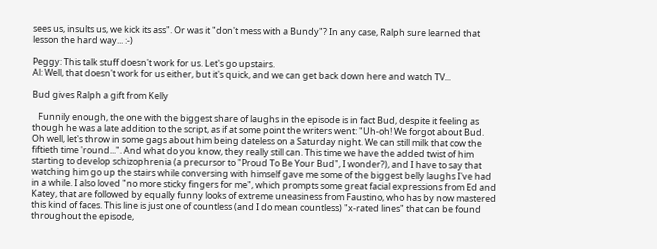sees us, insults us, we kick its ass". Or was it "don't mess with a Bundy"? In any case, Ralph sure learned that lesson the hard way... :-)

Peggy: This talk stuff doesn't work for us. Let's go upstairs.
Al: Well, that doesn't work for us either, but it's quick, and we can get back down here and watch TV...

Bud gives Ralph a gift from Kelly

   Funnily enough, the one with the biggest share of laughs in the episode is in fact Bud, despite it feeling as though he was a late addition to the script, as if at some point the writers went: "Uh-oh! We forgot about Bud. Oh well, let's throw in some gags about him being dateless on a Saturday night. We can still milk that cow the fiftieth time 'round...". And what do you know, they really still can. This time we have the added twist of him starting to develop schizophrenia (a precursor to "Proud To Be Your Bud", I wonder?), and I have to say that watching him go up the stairs while conversing with himself gave me some of the biggest belly laughs I've had in a while. I also loved "no more sticky fingers for me", which prompts some great facial expressions from Ed and Katey, that are followed by equally funny looks of extreme uneasiness from Faustino, who has by now mastered this kind of faces. This line is just one of countless (and I do mean countless) "x-rated lines" that can be found throughout the episode,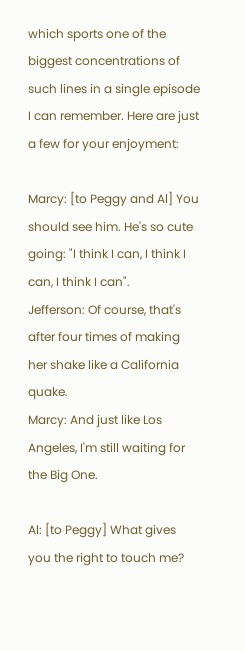which sports one of the biggest concentrations of such lines in a single episode I can remember. Here are just a few for your enjoyment:

Marcy: [to Peggy and Al] You should see him. He's so cute going: "I think I can, I think I can, I think I can".
Jefferson: Of course, that's after four times of making her shake like a California quake.
Marcy: And just like Los Angeles, I'm still waiting for the Big One.

Al: [to Peggy] What gives you the right to touch me?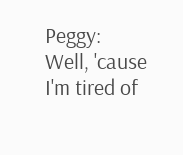Peggy: Well, 'cause I'm tired of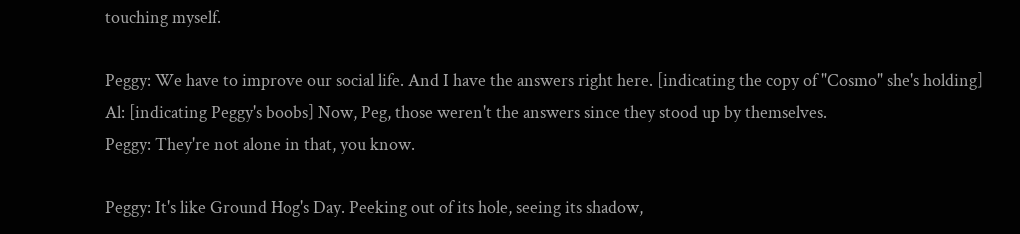touching myself.

Peggy: We have to improve our social life. And I have the answers right here. [indicating the copy of "Cosmo" she's holding]
Al: [indicating Peggy's boobs] Now, Peg, those weren't the answers since they stood up by themselves.
Peggy: They're not alone in that, you know.

Peggy: It's like Ground Hog's Day. Peeking out of its hole, seeing its shadow,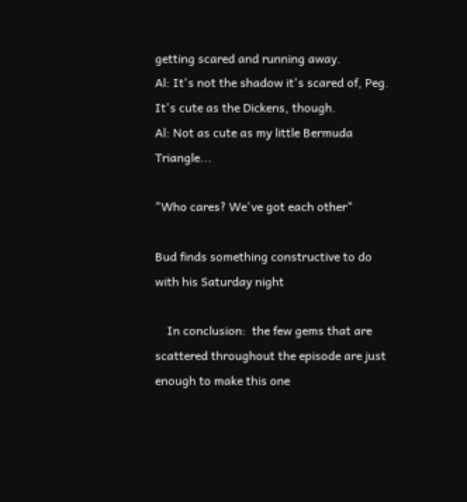getting scared and running away.
Al: It's not the shadow it's scared of, Peg.
It's cute as the Dickens, though.
Al: Not as cute as my little Bermuda Triangle...

"Who cares? We've got each other"

Bud finds something constructive to do with his Saturday night

    In conclusion:  the few gems that are scattered throughout the episode are just enough to make this one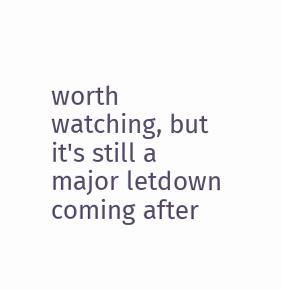worth watching, but it's still a major letdown coming after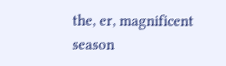the, er, magnificent season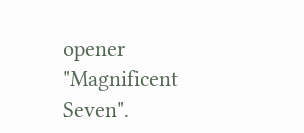opener "Magnificent Seven".